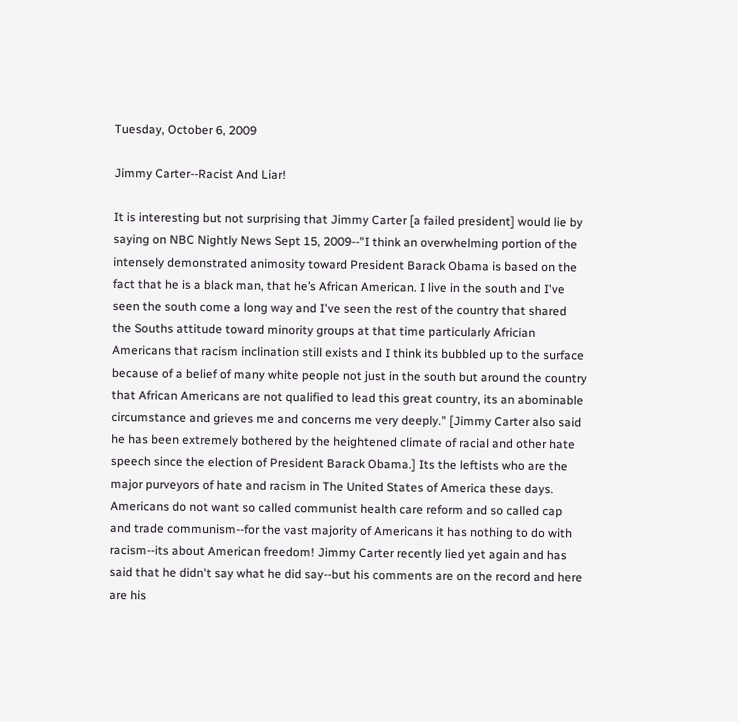Tuesday, October 6, 2009

Jimmy Carter--Racist And Liar!

It is interesting but not surprising that Jimmy Carter [a failed president] would lie by saying on NBC Nightly News Sept 15, 2009--"I think an overwhelming portion of the intensely demonstrated animosity toward President Barack Obama is based on the fact that he is a black man, that he’s African American. I live in the south and I've seen the south come a long way and I've seen the rest of the country that shared the Souths attitude toward minority groups at that time particularly Africian Americans that racism inclination still exists and I think its bubbled up to the surface because of a belief of many white people not just in the south but around the country that African Americans are not qualified to lead this great country, its an abominable circumstance and grieves me and concerns me very deeply." [Jimmy Carter also said he has been extremely bothered by the heightened climate of racial and other hate speech since the election of President Barack Obama.] Its the leftists who are the major purveyors of hate and racism in The United States of America these days. Americans do not want so called communist health care reform and so called cap and trade communism--for the vast majority of Americans it has nothing to do with racism--its about American freedom! Jimmy Carter recently lied yet again and has said that he didn't say what he did say--but his comments are on the record and here are his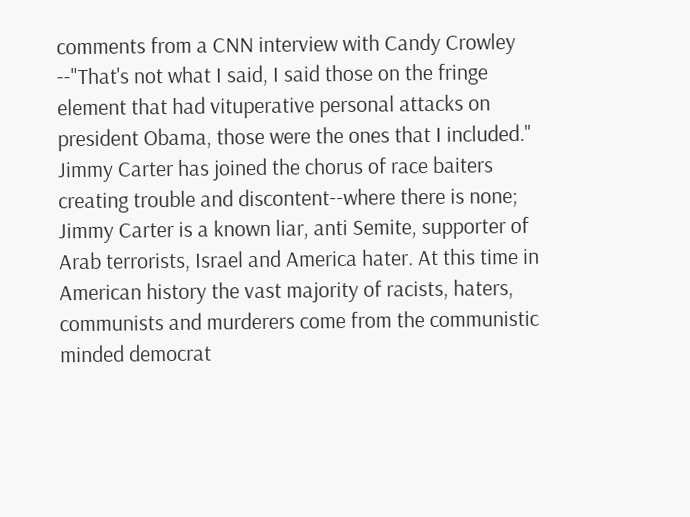comments from a CNN interview with Candy Crowley --"That's not what I said, I said those on the fringe element that had vituperative personal attacks on president Obama, those were the ones that I included." Jimmy Carter has joined the chorus of race baiters creating trouble and discontent--where there is none; Jimmy Carter is a known liar, anti Semite, supporter of Arab terrorists, Israel and America hater. At this time in American history the vast majority of racists, haters, communists and murderers come from the communistic minded democrat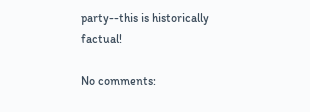party--this is historically factual!

No comments: